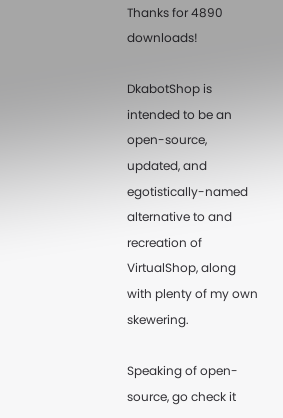Thanks for 4890 downloads!

DkabotShop is intended to be an open-source, updated, and egotistically-named alternative to and recreation of VirtualShop, along with plenty of my own skewering.

Speaking of open-source, go check it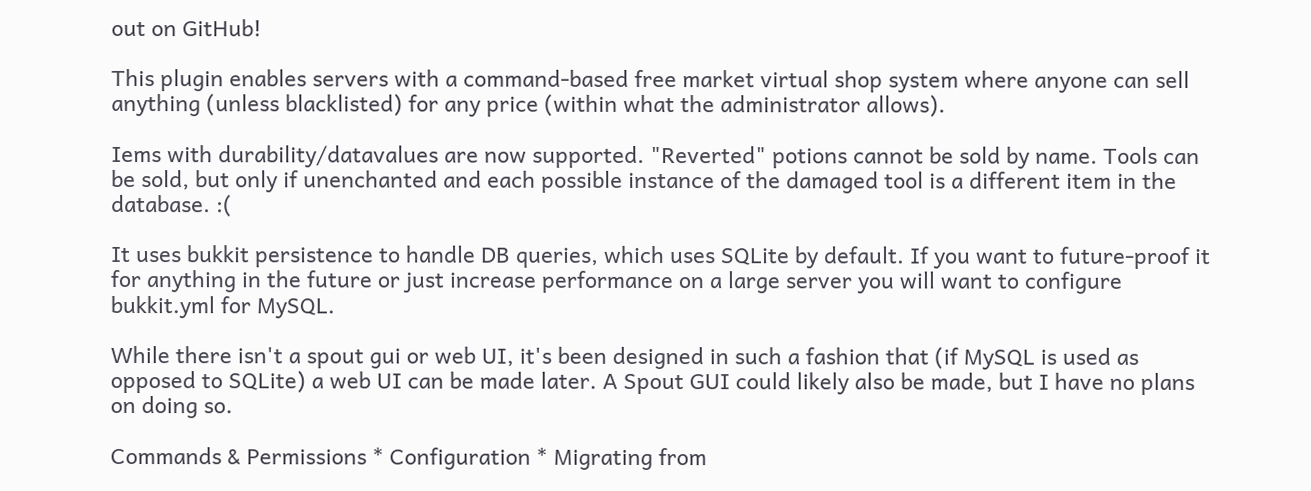out on GitHub!

This plugin enables servers with a command-based free market virtual shop system where anyone can sell anything (unless blacklisted) for any price (within what the administrator allows).

Iems with durability/datavalues are now supported. "Reverted" potions cannot be sold by name. Tools can be sold, but only if unenchanted and each possible instance of the damaged tool is a different item in the database. :(

It uses bukkit persistence to handle DB queries, which uses SQLite by default. If you want to future-proof it for anything in the future or just increase performance on a large server you will want to configure bukkit.yml for MySQL.

While there isn't a spout gui or web UI, it's been designed in such a fashion that (if MySQL is used as opposed to SQLite) a web UI can be made later. A Spout GUI could likely also be made, but I have no plans on doing so.

Commands & Permissions * Configuration * Migrating from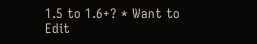1.5 to 1.6+? * Want to Edit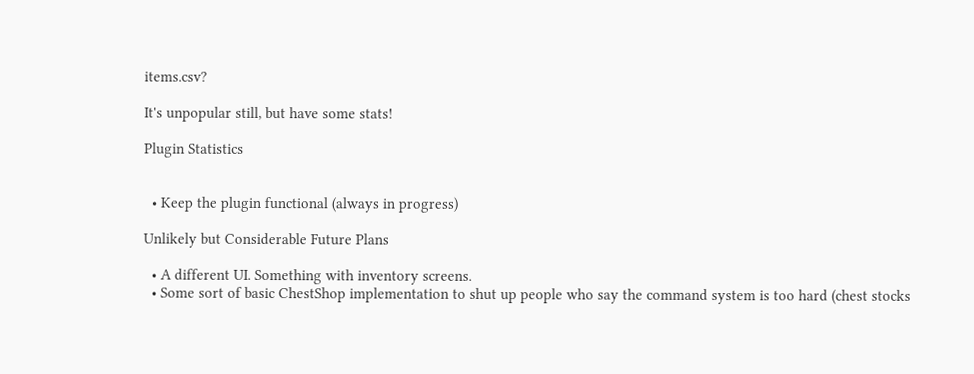items.csv?

It's unpopular still, but have some stats!

Plugin Statistics


  • Keep the plugin functional (always in progress)

Unlikely but Considerable Future Plans

  • A different UI. Something with inventory screens.
  • Some sort of basic ChestShop implementation to shut up people who say the command system is too hard (chest stocks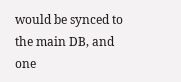would be synced to the main DB, and one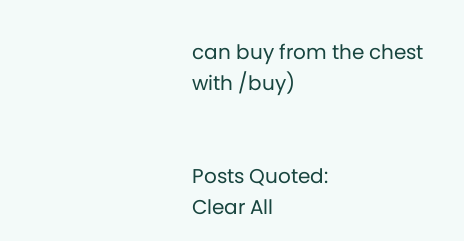can buy from the chest with /buy)


Posts Quoted:
Clear All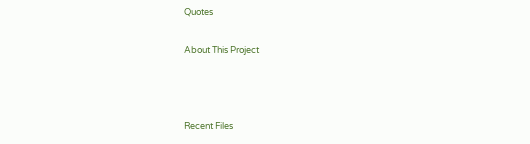Quotes

About This Project



Recent Files